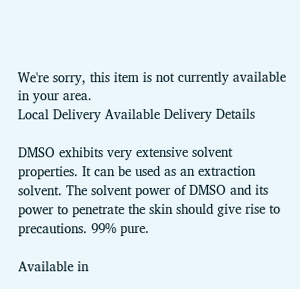We're sorry, this item is not currently available in your area.
Local Delivery Available Delivery Details

DMSO exhibits very extensive solvent properties. It can be used as an extraction solvent. The solvent power of DMSO and its power to penetrate the skin should give rise to precautions. 99% pure.

Available in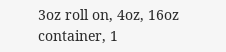3oz roll on, 4oz, 16oz container, 1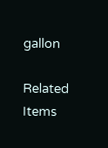gallon

Related Items